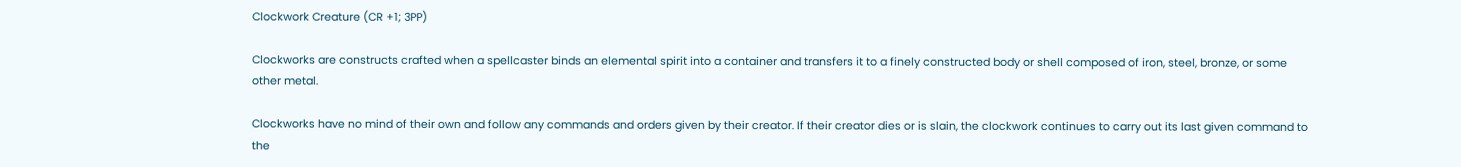Clockwork Creature (CR +1; 3PP)

Clockworks are constructs crafted when a spellcaster binds an elemental spirit into a container and transfers it to a finely constructed body or shell composed of iron, steel, bronze, or some other metal.

Clockworks have no mind of their own and follow any commands and orders given by their creator. If their creator dies or is slain, the clockwork continues to carry out its last given command to the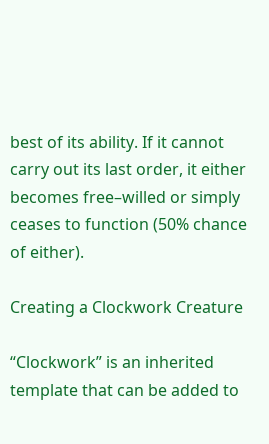best of its ability. If it cannot carry out its last order, it either becomes free–willed or simply ceases to function (50% chance of either).

Creating a Clockwork Creature

“Clockwork” is an inherited template that can be added to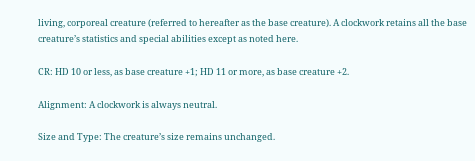living, corporeal creature (referred to hereafter as the base creature). A clockwork retains all the base creature’s statistics and special abilities except as noted here.

CR: HD 10 or less, as base creature +1; HD 11 or more, as base creature +2.

Alignment: A clockwork is always neutral.

Size and Type: The creature’s size remains unchanged.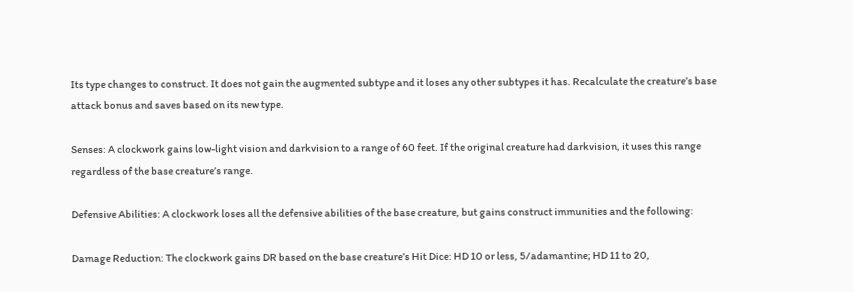Its type changes to construct. It does not gain the augmented subtype and it loses any other subtypes it has. Recalculate the creature’s base attack bonus and saves based on its new type.

Senses: A clockwork gains low-light vision and darkvision to a range of 60 feet. If the original creature had darkvision, it uses this range regardless of the base creature’s range.

Defensive Abilities: A clockwork loses all the defensive abilities of the base creature, but gains construct immunities and the following:

Damage Reduction: The clockwork gains DR based on the base creature’s Hit Dice: HD 10 or less, 5/adamantine; HD 11 to 20,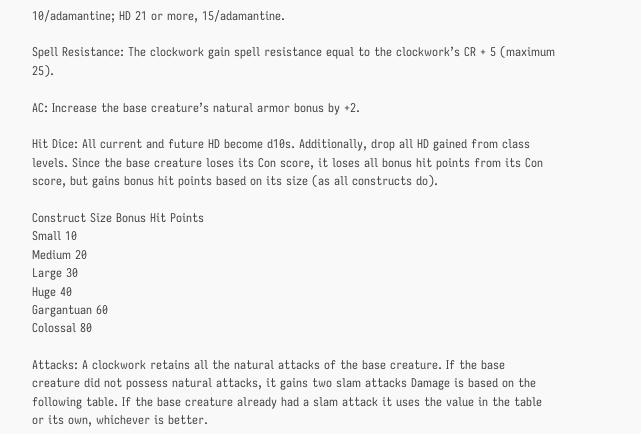10/adamantine; HD 21 or more, 15/adamantine.

Spell Resistance: The clockwork gain spell resistance equal to the clockwork’s CR + 5 (maximum 25).

AC: Increase the base creature’s natural armor bonus by +2.

Hit Dice: All current and future HD become d10s. Additionally, drop all HD gained from class levels. Since the base creature loses its Con score, it loses all bonus hit points from its Con score, but gains bonus hit points based on its size (as all constructs do).

Construct Size Bonus Hit Points
Small 10
Medium 20
Large 30
Huge 40
Gargantuan 60
Colossal 80

Attacks: A clockwork retains all the natural attacks of the base creature. If the base creature did not possess natural attacks, it gains two slam attacks Damage is based on the following table. If the base creature already had a slam attack it uses the value in the table or its own, whichever is better.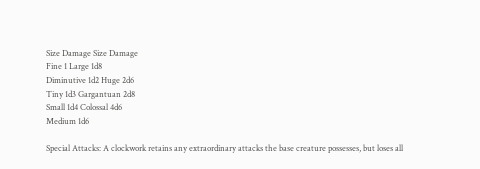Size Damage Size Damage
Fine 1 Large 1d8
Diminutive 1d2 Huge 2d6
Tiny 1d3 Gargantuan 2d8
Small 1d4 Colossal 4d6
Medium 1d6

Special Attacks: A clockwork retains any extraordinary attacks the base creature possesses, but loses all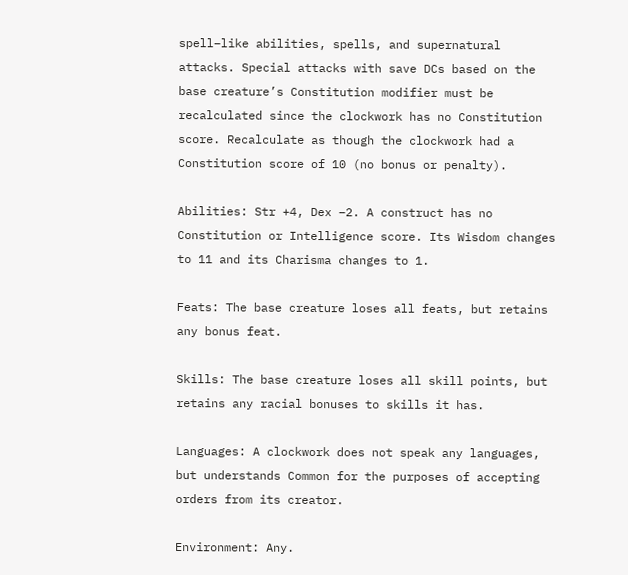spell–like abilities, spells, and supernatural attacks. Special attacks with save DCs based on the base creature’s Constitution modifier must be recalculated since the clockwork has no Constitution score. Recalculate as though the clockwork had a Constitution score of 10 (no bonus or penalty).

Abilities: Str +4, Dex –2. A construct has no Constitution or Intelligence score. Its Wisdom changes to 11 and its Charisma changes to 1.

Feats: The base creature loses all feats, but retains any bonus feat.

Skills: The base creature loses all skill points, but retains any racial bonuses to skills it has.

Languages: A clockwork does not speak any languages, but understands Common for the purposes of accepting orders from its creator.

Environment: Any.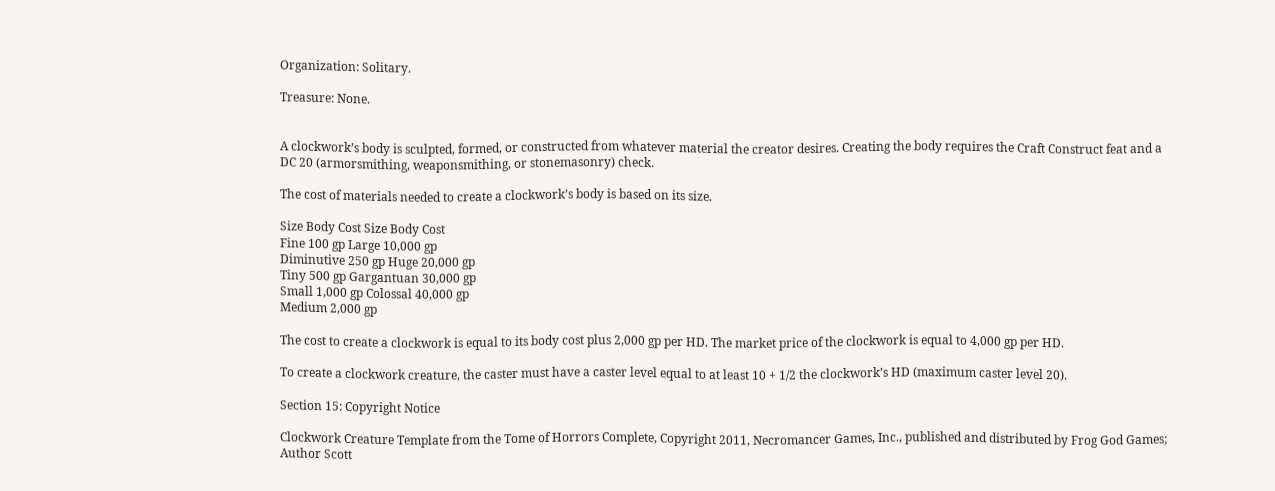Organization: Solitary.

Treasure: None.


A clockwork’s body is sculpted, formed, or constructed from whatever material the creator desires. Creating the body requires the Craft Construct feat and a DC 20 (armorsmithing, weaponsmithing, or stonemasonry) check.

The cost of materials needed to create a clockwork’s body is based on its size.

Size Body Cost Size Body Cost
Fine 100 gp Large 10,000 gp
Diminutive 250 gp Huge 20,000 gp
Tiny 500 gp Gargantuan 30,000 gp
Small 1,000 gp Colossal 40,000 gp
Medium 2,000 gp

The cost to create a clockwork is equal to its body cost plus 2,000 gp per HD. The market price of the clockwork is equal to 4,000 gp per HD.

To create a clockwork creature, the caster must have a caster level equal to at least 10 + 1/2 the clockwork’s HD (maximum caster level 20).

Section 15: Copyright Notice

Clockwork Creature Template from the Tome of Horrors Complete, Copyright 2011, Necromancer Games, Inc., published and distributed by Frog God Games; Author Scott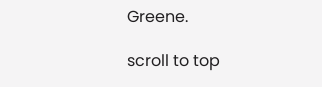Greene.

scroll to top